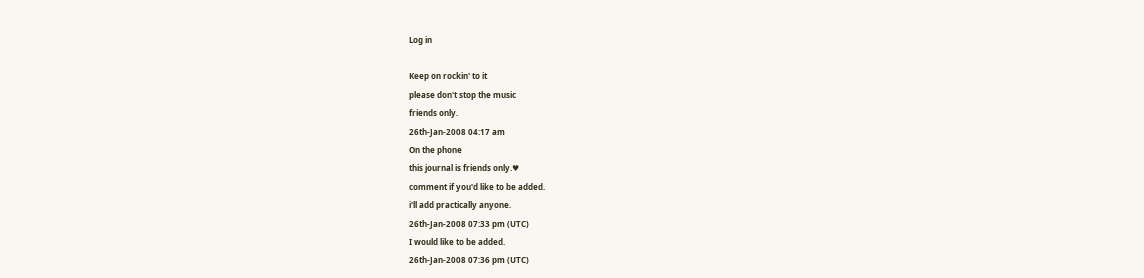Log in

Keep on rockin' to it
please don't stop the music
friends only.
26th-Jan-2008 04:17 am
On the phone
this journal is friends only.♥
comment if you'd like to be added.
i'll add practically anyone.
26th-Jan-2008 07:33 pm (UTC)
I would like to be added.
26th-Jan-2008 07:36 pm (UTC)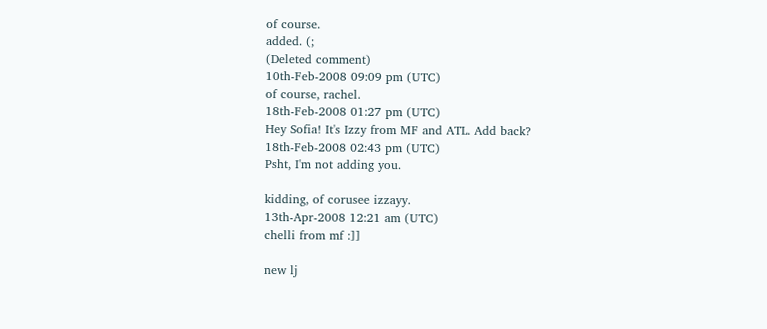of course.
added. (;
(Deleted comment)
10th-Feb-2008 09:09 pm (UTC)
of course, rachel.
18th-Feb-2008 01:27 pm (UTC)
Hey Sofia! It's Izzy from MF and ATL. Add back?
18th-Feb-2008 02:43 pm (UTC)
Psht, I'm not adding you.

kidding, of corusee izzayy.
13th-Apr-2008 12:21 am (UTC)
chelli from mf :]]

new lj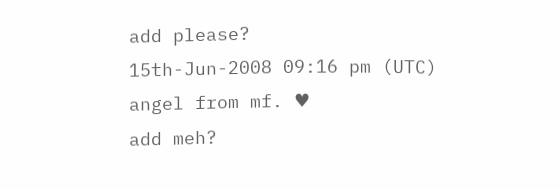add please?
15th-Jun-2008 09:16 pm (UTC)
angel from mf. ♥
add meh?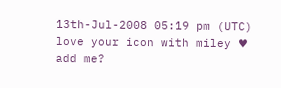13th-Jul-2008 05:19 pm (UTC)
love your icon with miley ♥
add me?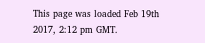This page was loaded Feb 19th 2017, 2:12 pm GMT.